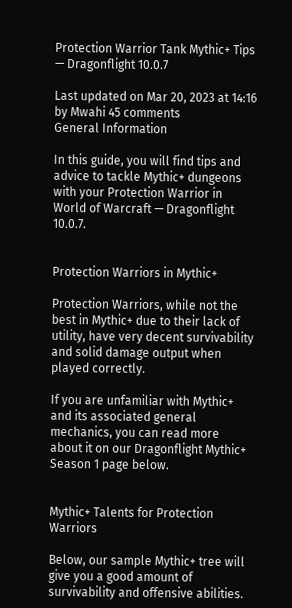Protection Warrior Tank Mythic+ Tips — Dragonflight 10.0.7

Last updated on Mar 20, 2023 at 14:16 by Mwahi 45 comments
General Information

In this guide, you will find tips and advice to tackle Mythic+ dungeons with your Protection Warrior in World of Warcraft — Dragonflight 10.0.7.


Protection Warriors in Mythic+

Protection Warriors, while not the best in Mythic+ due to their lack of utility, have very decent survivability and solid damage output when played correctly.

If you are unfamiliar with Mythic+ and its associated general mechanics, you can read more about it on our Dragonflight Mythic+ Season 1 page below.


Mythic+ Talents for Protection Warriors

Below, our sample Mythic+ tree will give you a good amount of survivability and offensive abilities.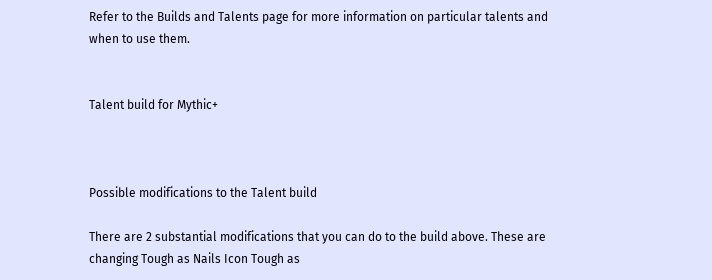Refer to the Builds and Talents page for more information on particular talents and when to use them.


Talent build for Mythic+



Possible modifications to the Talent build

There are 2 substantial modifications that you can do to the build above. These are changing Tough as Nails Icon Tough as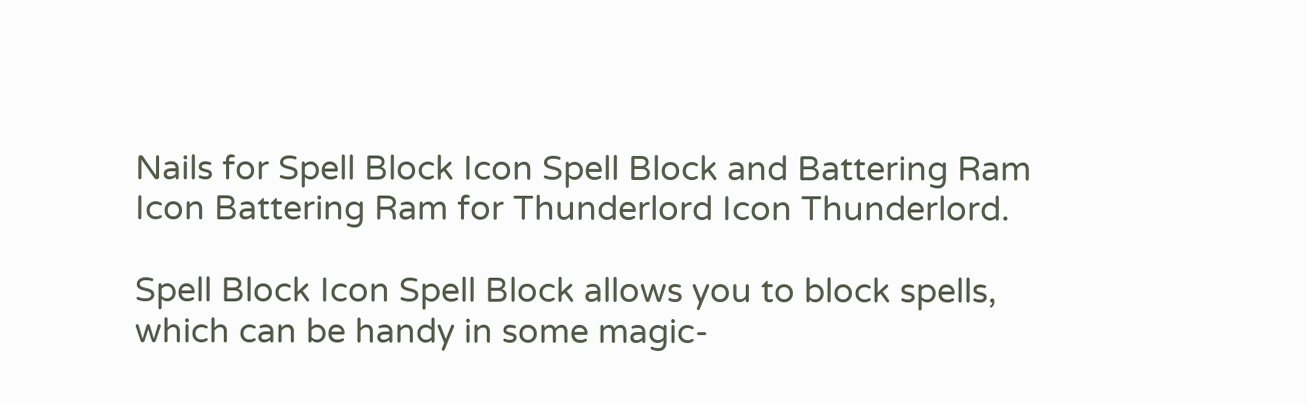Nails for Spell Block Icon Spell Block and Battering Ram Icon Battering Ram for Thunderlord Icon Thunderlord.

Spell Block Icon Spell Block allows you to block spells, which can be handy in some magic-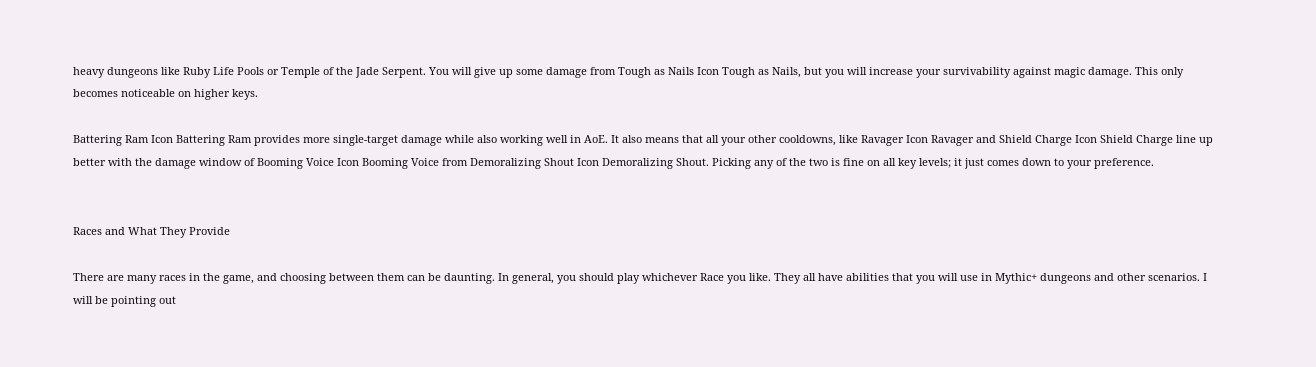heavy dungeons like Ruby Life Pools or Temple of the Jade Serpent. You will give up some damage from Tough as Nails Icon Tough as Nails, but you will increase your survivability against magic damage. This only becomes noticeable on higher keys.

Battering Ram Icon Battering Ram provides more single-target damage while also working well in AoE. It also means that all your other cooldowns, like Ravager Icon Ravager and Shield Charge Icon Shield Charge line up better with the damage window of Booming Voice Icon Booming Voice from Demoralizing Shout Icon Demoralizing Shout. Picking any of the two is fine on all key levels; it just comes down to your preference.


Races and What They Provide

There are many races in the game, and choosing between them can be daunting. In general, you should play whichever Race you like. They all have abilities that you will use in Mythic+ dungeons and other scenarios. I will be pointing out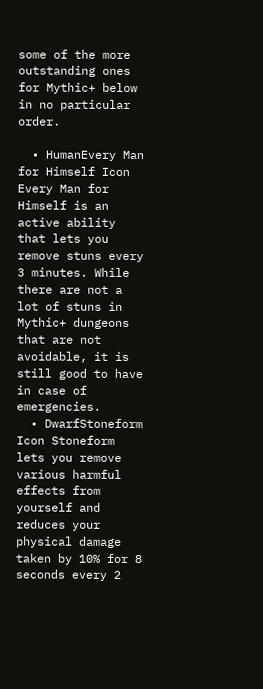some of the more outstanding ones for Mythic+ below in no particular order.

  • HumanEvery Man for Himself Icon Every Man for Himself is an active ability that lets you remove stuns every 3 minutes. While there are not a lot of stuns in Mythic+ dungeons that are not avoidable, it is still good to have in case of emergencies.
  • DwarfStoneform Icon Stoneform lets you remove various harmful effects from yourself and reduces your physical damage taken by 10% for 8 seconds every 2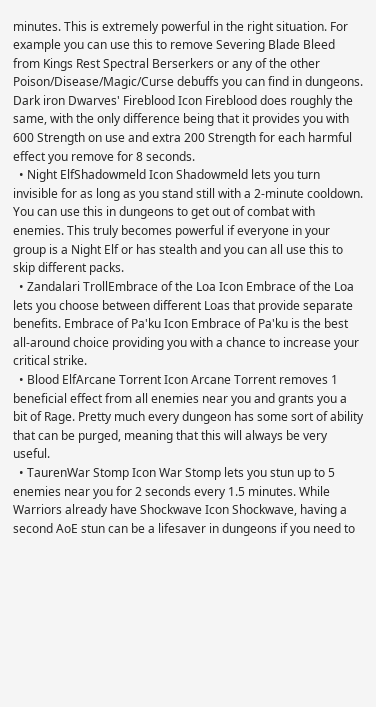minutes. This is extremely powerful in the right situation. For example you can use this to remove Severing Blade Bleed from Kings Rest Spectral Berserkers or any of the other Poison/Disease/Magic/Curse debuffs you can find in dungeons. Dark iron Dwarves' Fireblood Icon Fireblood does roughly the same, with the only difference being that it provides you with 600 Strength on use and extra 200 Strength for each harmful effect you remove for 8 seconds.
  • Night ElfShadowmeld Icon Shadowmeld lets you turn invisible for as long as you stand still with a 2-minute cooldown. You can use this in dungeons to get out of combat with enemies. This truly becomes powerful if everyone in your group is a Night Elf or has stealth and you can all use this to skip different packs.
  • Zandalari TrollEmbrace of the Loa Icon Embrace of the Loa lets you choose between different Loas that provide separate benefits. Embrace of Pa'ku Icon Embrace of Pa'ku is the best all-around choice providing you with a chance to increase your critical strike.
  • Blood ElfArcane Torrent Icon Arcane Torrent removes 1 beneficial effect from all enemies near you and grants you a bit of Rage. Pretty much every dungeon has some sort of ability that can be purged, meaning that this will always be very useful.
  • TaurenWar Stomp Icon War Stomp lets you stun up to 5 enemies near you for 2 seconds every 1.5 minutes. While Warriors already have Shockwave Icon Shockwave, having a second AoE stun can be a lifesaver in dungeons if you need to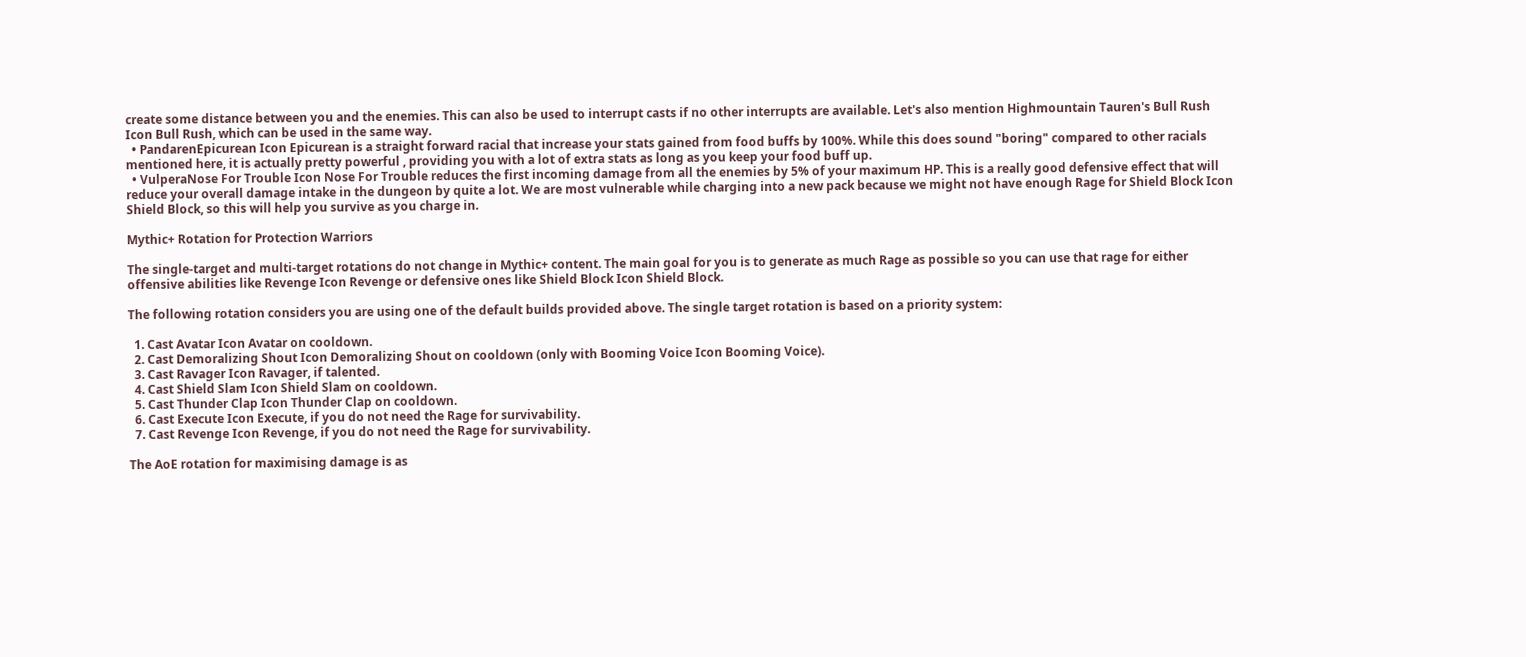create some distance between you and the enemies. This can also be used to interrupt casts if no other interrupts are available. Let's also mention Highmountain Tauren's Bull Rush Icon Bull Rush, which can be used in the same way.
  • PandarenEpicurean Icon Epicurean is a straight forward racial that increase your stats gained from food buffs by 100%. While this does sound "boring" compared to other racials mentioned here, it is actually pretty powerful , providing you with a lot of extra stats as long as you keep your food buff up.
  • VulperaNose For Trouble Icon Nose For Trouble reduces the first incoming damage from all the enemies by 5% of your maximum HP. This is a really good defensive effect that will reduce your overall damage intake in the dungeon by quite a lot. We are most vulnerable while charging into a new pack because we might not have enough Rage for Shield Block Icon Shield Block, so this will help you survive as you charge in.

Mythic+ Rotation for Protection Warriors

The single-target and multi-target rotations do not change in Mythic+ content. The main goal for you is to generate as much Rage as possible so you can use that rage for either offensive abilities like Revenge Icon Revenge or defensive ones like Shield Block Icon Shield Block.

The following rotation considers you are using one of the default builds provided above. The single target rotation is based on a priority system:

  1. Cast Avatar Icon Avatar on cooldown.
  2. Cast Demoralizing Shout Icon Demoralizing Shout on cooldown (only with Booming Voice Icon Booming Voice).
  3. Cast Ravager Icon Ravager, if talented.
  4. Cast Shield Slam Icon Shield Slam on cooldown.
  5. Cast Thunder Clap Icon Thunder Clap on cooldown.
  6. Cast Execute Icon Execute, if you do not need the Rage for survivability.
  7. Cast Revenge Icon Revenge, if you do not need the Rage for survivability.

The AoE rotation for maximising damage is as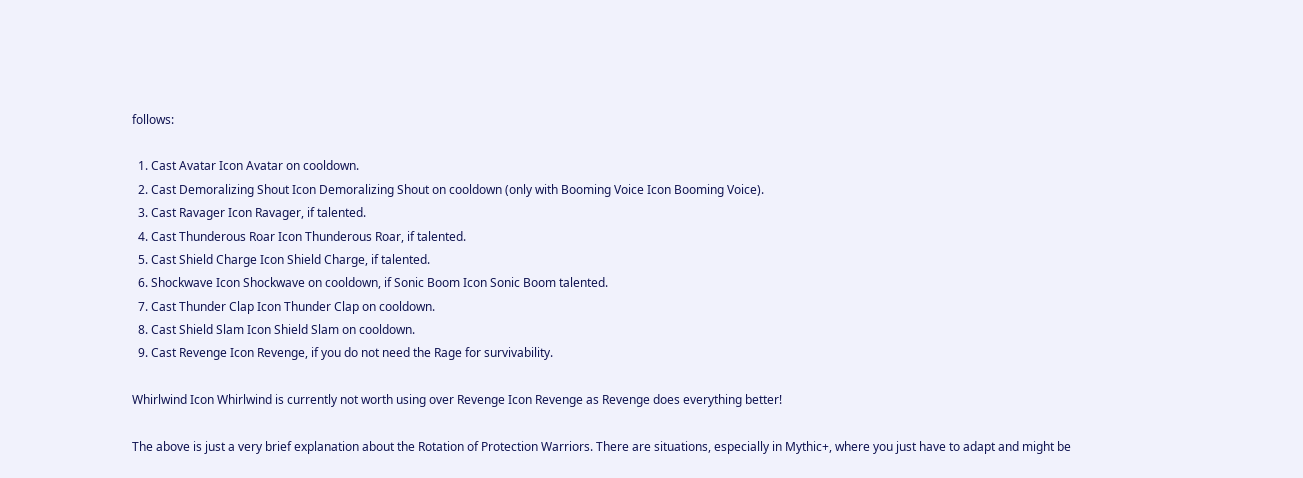follows:

  1. Cast Avatar Icon Avatar on cooldown.
  2. Cast Demoralizing Shout Icon Demoralizing Shout on cooldown (only with Booming Voice Icon Booming Voice).
  3. Cast Ravager Icon Ravager, if talented.
  4. Cast Thunderous Roar Icon Thunderous Roar, if talented.
  5. Cast Shield Charge Icon Shield Charge, if talented.
  6. Shockwave Icon Shockwave on cooldown, if Sonic Boom Icon Sonic Boom talented.
  7. Cast Thunder Clap Icon Thunder Clap on cooldown.
  8. Cast Shield Slam Icon Shield Slam on cooldown.
  9. Cast Revenge Icon Revenge, if you do not need the Rage for survivability.

Whirlwind Icon Whirlwind is currently not worth using over Revenge Icon Revenge as Revenge does everything better!

The above is just a very brief explanation about the Rotation of Protection Warriors. There are situations, especially in Mythic+, where you just have to adapt and might be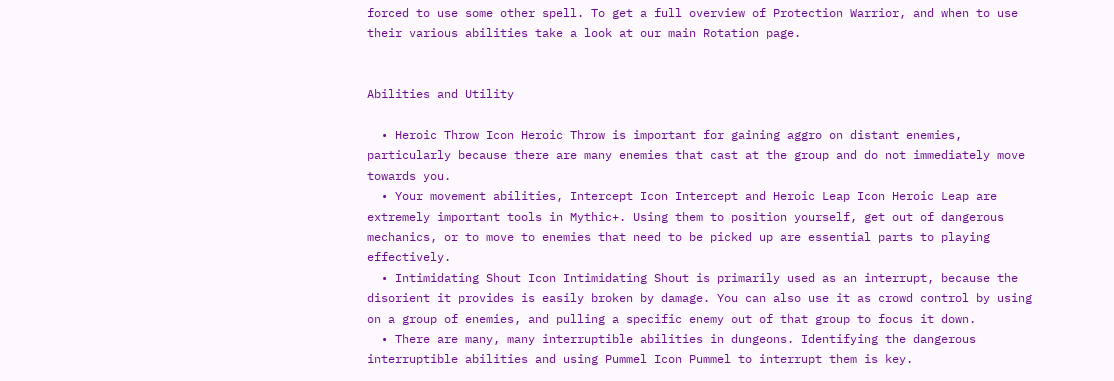forced to use some other spell. To get a full overview of Protection Warrior, and when to use their various abilities take a look at our main Rotation page.


Abilities and Utility

  • Heroic Throw Icon Heroic Throw is important for gaining aggro on distant enemies, particularly because there are many enemies that cast at the group and do not immediately move towards you.
  • Your movement abilities, Intercept Icon Intercept and Heroic Leap Icon Heroic Leap are extremely important tools in Mythic+. Using them to position yourself, get out of dangerous mechanics, or to move to enemies that need to be picked up are essential parts to playing effectively.
  • Intimidating Shout Icon Intimidating Shout is primarily used as an interrupt, because the disorient it provides is easily broken by damage. You can also use it as crowd control by using on a group of enemies, and pulling a specific enemy out of that group to focus it down.
  • There are many, many interruptible abilities in dungeons. Identifying the dangerous interruptible abilities and using Pummel Icon Pummel to interrupt them is key.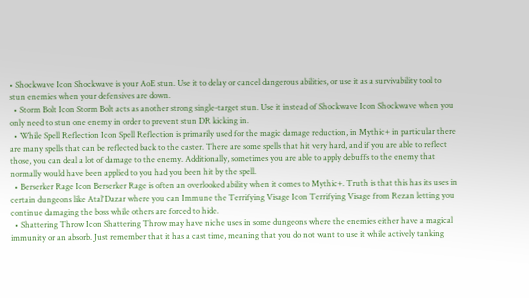• Shockwave Icon Shockwave is your AoE stun. Use it to delay or cancel dangerous abilities, or use it as a survivability tool to stun enemies when your defensives are down.
  • Storm Bolt Icon Storm Bolt acts as another strong single-target stun. Use it instead of Shockwave Icon Shockwave when you only need to stun one enemy in order to prevent stun DR kicking in.
  • While Spell Reflection Icon Spell Reflection is primarily used for the magic damage reduction, in Mythic+ in particular there are many spells that can be reflected back to the caster. There are some spells that hit very hard, and if you are able to reflect those, you can deal a lot of damage to the enemy. Additionally, sometimes you are able to apply debuffs to the enemy that normally would have been applied to you had you been hit by the spell.
  • Berserker Rage Icon Berserker Rage is often an overlooked ability when it comes to Mythic+. Truth is that this has its uses in certain dungeons like Atal'Dazar where you can Immune the Terrifying Visage Icon Terrifying Visage from Rezan letting you continue damaging the boss while others are forced to hide.
  • Shattering Throw Icon Shattering Throw may have niche uses in some dungeons where the enemies either have a magical immunity or an absorb. Just remember that it has a cast time, meaning that you do not want to use it while actively tanking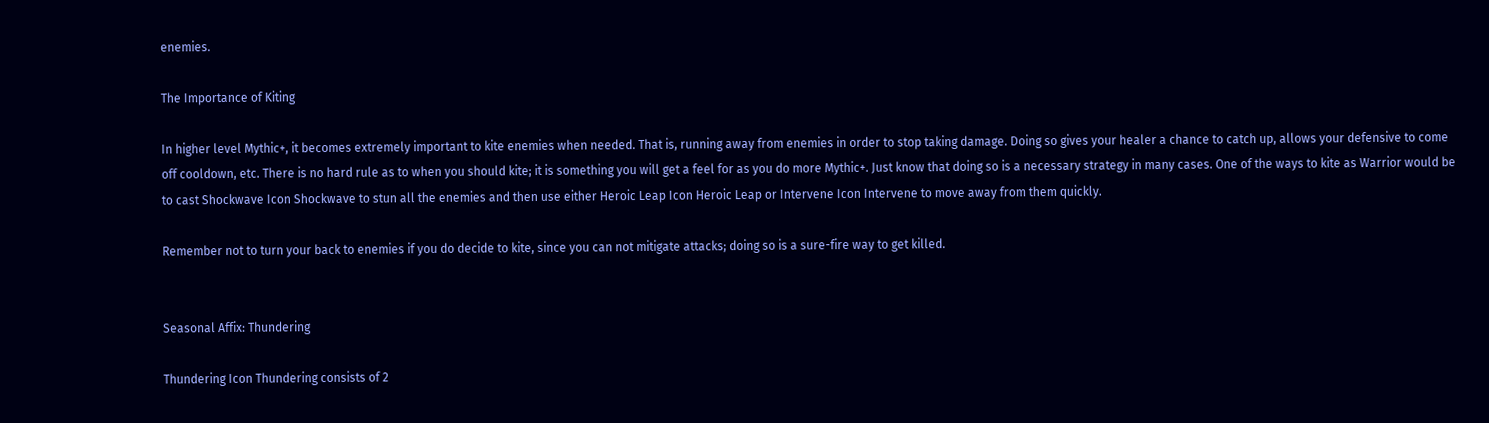enemies.

The Importance of Kiting

In higher level Mythic+, it becomes extremely important to kite enemies when needed. That is, running away from enemies in order to stop taking damage. Doing so gives your healer a chance to catch up, allows your defensive to come off cooldown, etc. There is no hard rule as to when you should kite; it is something you will get a feel for as you do more Mythic+. Just know that doing so is a necessary strategy in many cases. One of the ways to kite as Warrior would be to cast Shockwave Icon Shockwave to stun all the enemies and then use either Heroic Leap Icon Heroic Leap or Intervene Icon Intervene to move away from them quickly.

Remember not to turn your back to enemies if you do decide to kite, since you can not mitigate attacks; doing so is a sure-fire way to get killed.


Seasonal Affix: Thundering

Thundering Icon Thundering consists of 2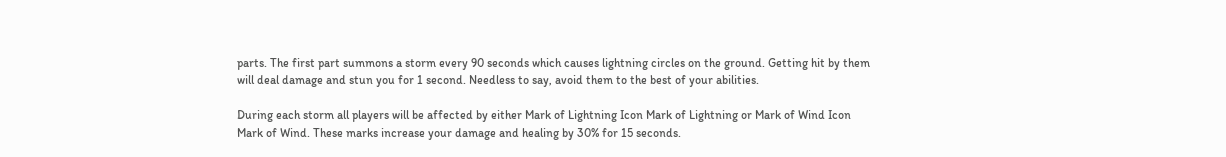parts. The first part summons a storm every 90 seconds which causes lightning circles on the ground. Getting hit by them will deal damage and stun you for 1 second. Needless to say, avoid them to the best of your abilities.

During each storm all players will be affected by either Mark of Lightning Icon Mark of Lightning or Mark of Wind Icon Mark of Wind. These marks increase your damage and healing by 30% for 15 seconds.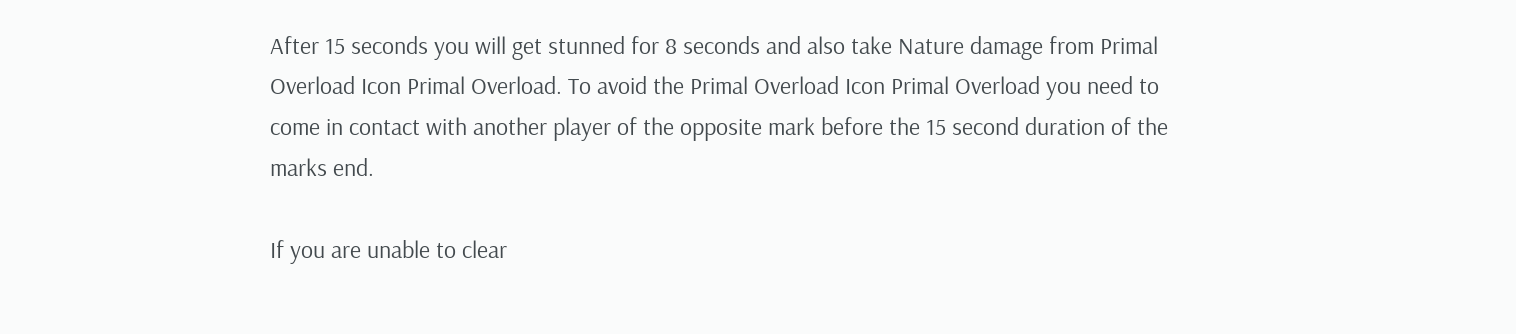After 15 seconds you will get stunned for 8 seconds and also take Nature damage from Primal Overload Icon Primal Overload. To avoid the Primal Overload Icon Primal Overload you need to come in contact with another player of the opposite mark before the 15 second duration of the marks end.

If you are unable to clear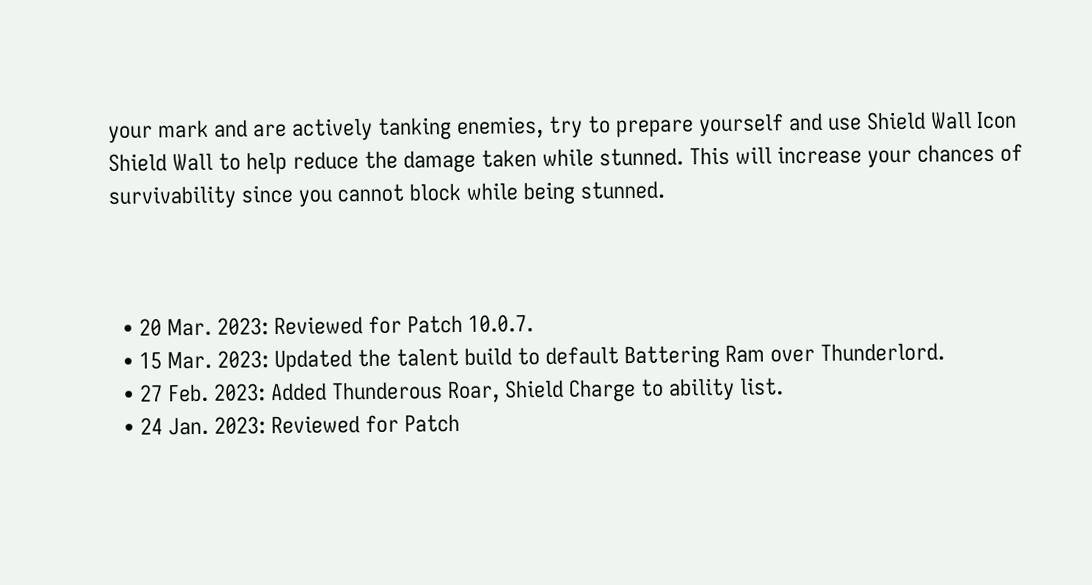your mark and are actively tanking enemies, try to prepare yourself and use Shield Wall Icon Shield Wall to help reduce the damage taken while stunned. This will increase your chances of survivability since you cannot block while being stunned.



  • 20 Mar. 2023: Reviewed for Patch 10.0.7.
  • 15 Mar. 2023: Updated the talent build to default Battering Ram over Thunderlord.
  • 27 Feb. 2023: Added Thunderous Roar, Shield Charge to ability list.
  • 24 Jan. 2023: Reviewed for Patch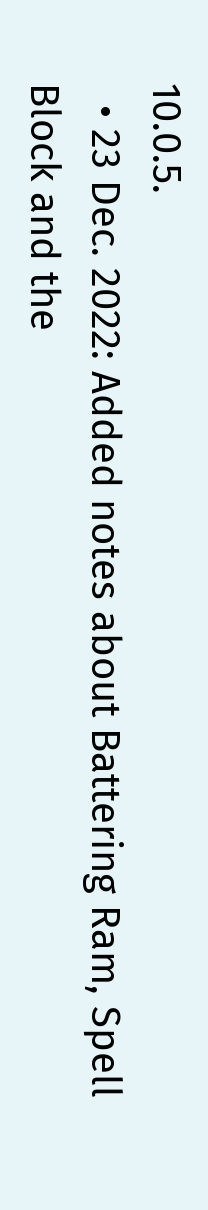10.0.5.
  • 23 Dec. 2022: Added notes about Battering Ram, Spell Block and the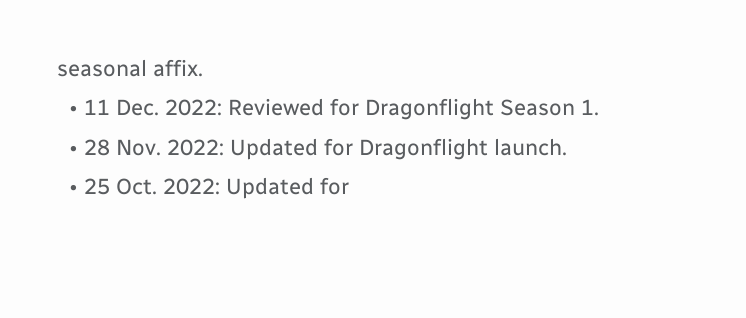seasonal affix.
  • 11 Dec. 2022: Reviewed for Dragonflight Season 1.
  • 28 Nov. 2022: Updated for Dragonflight launch.
  • 25 Oct. 2022: Updated for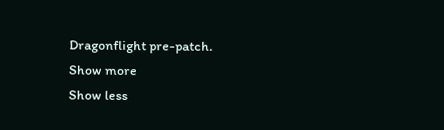Dragonflight pre-patch.
Show more
Show less